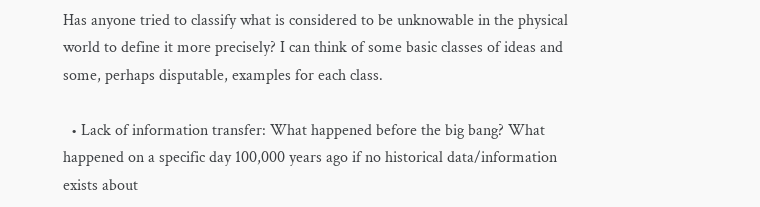Has anyone tried to classify what is considered to be unknowable in the physical world to define it more precisely? I can think of some basic classes of ideas and some, perhaps disputable, examples for each class.

  • Lack of information transfer: What happened before the big bang? What happened on a specific day 100,000 years ago if no historical data/information exists about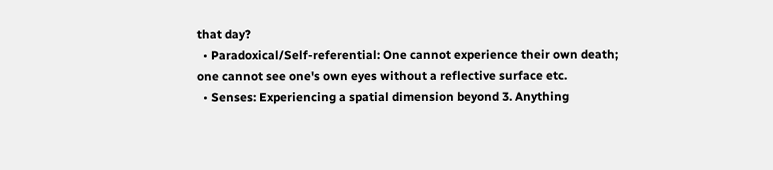that day?
  • Paradoxical/Self-referential: One cannot experience their own death; one cannot see one's own eyes without a reflective surface etc.
  • Senses: Experiencing a spatial dimension beyond 3. Anything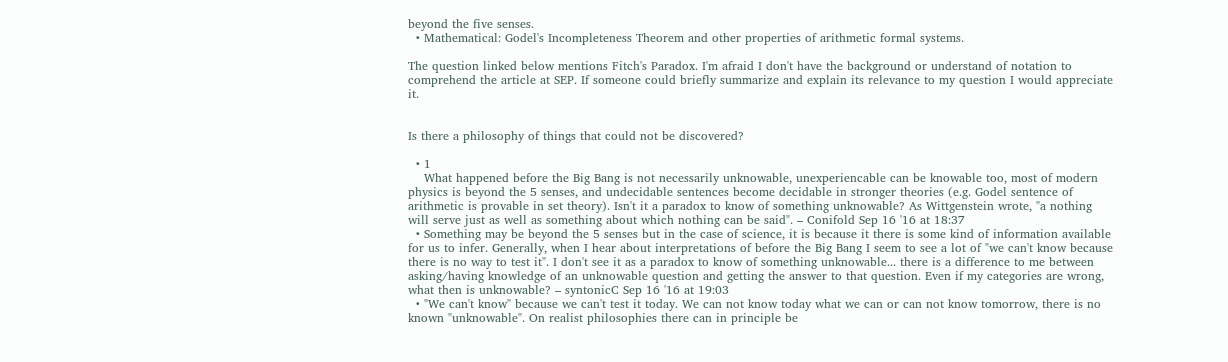beyond the five senses.
  • Mathematical: Godel's Incompleteness Theorem and other properties of arithmetic formal systems.

The question linked below mentions Fitch's Paradox. I'm afraid I don't have the background or understand of notation to comprehend the article at SEP. If someone could briefly summarize and explain its relevance to my question I would appreciate it.


Is there a philosophy of things that could not be discovered?

  • 1
    What happened before the Big Bang is not necessarily unknowable, unexperiencable can be knowable too, most of modern physics is beyond the 5 senses, and undecidable sentences become decidable in stronger theories (e.g. Godel sentence of arithmetic is provable in set theory). Isn't it a paradox to know of something unknowable? As Wittgenstein wrote, "a nothing will serve just as well as something about which nothing can be said". – Conifold Sep 16 '16 at 18:37
  • Something may be beyond the 5 senses but in the case of science, it is because it there is some kind of information available for us to infer. Generally, when I hear about interpretations of before the Big Bang I seem to see a lot of "we can't know because there is no way to test it". I don't see it as a paradox to know of something unknowable... there is a difference to me between asking/having knowledge of an unknowable question and getting the answer to that question. Even if my categories are wrong, what then is unknowable? – syntonicC Sep 16 '16 at 19:03
  • "We can't know" because we can't test it today. We can not know today what we can or can not know tomorrow, there is no known "unknowable". On realist philosophies there can in principle be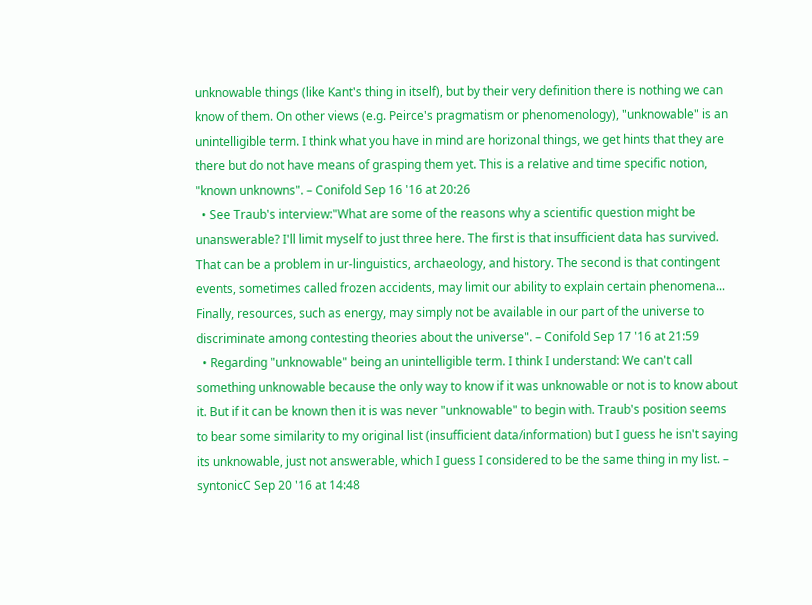unknowable things (like Kant's thing in itself), but by their very definition there is nothing we can know of them. On other views (e.g. Peirce's pragmatism or phenomenology), "unknowable" is an unintelligible term. I think what you have in mind are horizonal things, we get hints that they are there but do not have means of grasping them yet. This is a relative and time specific notion, "known unknowns". – Conifold Sep 16 '16 at 20:26
  • See Traub's interview:"What are some of the reasons why a scientific question might be unanswerable? I'll limit myself to just three here. The first is that insufficient data has survived. That can be a problem in ur-linguistics, archaeology, and history. The second is that contingent events, sometimes called frozen accidents, may limit our ability to explain certain phenomena... Finally, resources, such as energy, may simply not be available in our part of the universe to discriminate among contesting theories about the universe". – Conifold Sep 17 '16 at 21:59
  • Regarding "unknowable" being an unintelligible term. I think I understand: We can't call something unknowable because the only way to know if it was unknowable or not is to know about it. But if it can be known then it is was never "unknowable" to begin with. Traub's position seems to bear some similarity to my original list (insufficient data/information) but I guess he isn't saying its unknowable, just not answerable, which I guess I considered to be the same thing in my list. – syntonicC Sep 20 '16 at 14:48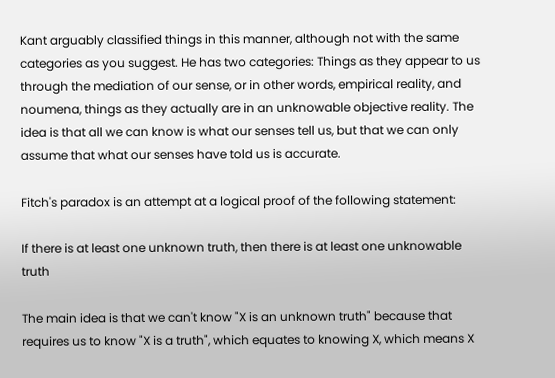Kant arguably classified things in this manner, although not with the same categories as you suggest. He has two categories: Things as they appear to us through the mediation of our sense, or in other words, empirical reality, and noumena, things as they actually are in an unknowable objective reality. The idea is that all we can know is what our senses tell us, but that we can only assume that what our senses have told us is accurate.

Fitch's paradox is an attempt at a logical proof of the following statement:

If there is at least one unknown truth, then there is at least one unknowable truth

The main idea is that we can't know "X is an unknown truth" because that requires us to know "X is a truth", which equates to knowing X, which means X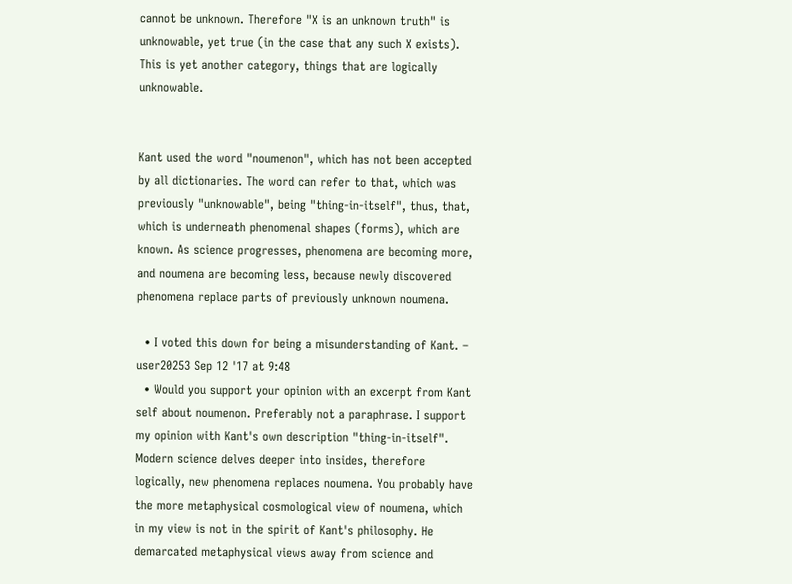cannot be unknown. Therefore "X is an unknown truth" is unknowable, yet true (in the case that any such X exists). This is yet another category, things that are logically unknowable.


Kant used the word "noumenon", which has not been accepted by all dictionaries. The word can refer to that, which was previously "unknowable", being "thing-in-itself", thus, that, which is underneath phenomenal shapes (forms), which are known. As science progresses, phenomena are becoming more, and noumena are becoming less, because newly discovered phenomena replace parts of previously unknown noumena.

  • I voted this down for being a misunderstanding of Kant. – user20253 Sep 12 '17 at 9:48
  • Would you support your opinion with an excerpt from Kant self about noumenon. Preferably not a paraphrase. I support my opinion with Kant's own description "thing-in-itself". Modern science delves deeper into insides, therefore logically, new phenomena replaces noumena. You probably have the more metaphysical cosmological view of noumena, which in my view is not in the spirit of Kant's philosophy. He demarcated metaphysical views away from science and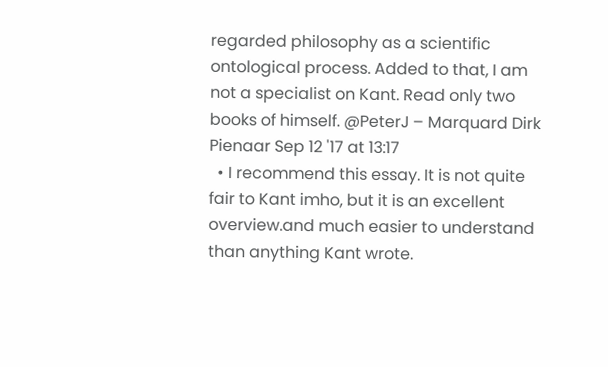regarded philosophy as a scientific ontological process. Added to that, I am not a specialist on Kant. Read only two books of himself. @PeterJ – Marquard Dirk Pienaar Sep 12 '17 at 13:17
  • I recommend this essay. It is not quite fair to Kant imho, but it is an excellent overview.and much easier to understand than anything Kant wrote.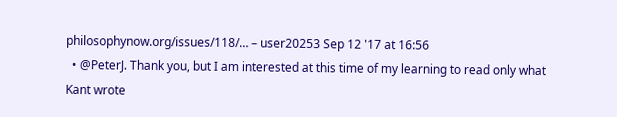philosophynow.org/issues/118/… – user20253 Sep 12 '17 at 16:56
  • @PeterJ. Thank you, but I am interested at this time of my learning to read only what Kant wrote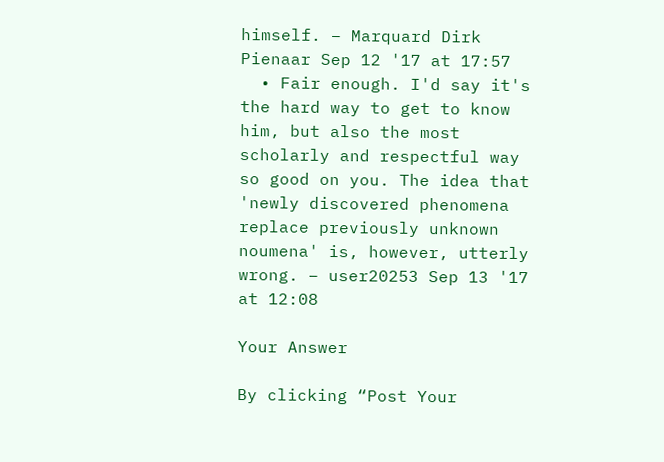himself. – Marquard Dirk Pienaar Sep 12 '17 at 17:57
  • Fair enough. I'd say it's the hard way to get to know him, but also the most scholarly and respectful way so good on you. The idea that 'newly discovered phenomena replace previously unknown noumena' is, however, utterly wrong. – user20253 Sep 13 '17 at 12:08

Your Answer

By clicking “Post Your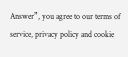Answer”, you agree to our terms of service, privacy policy and cookie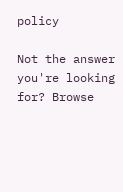policy

Not the answer you're looking for? Browse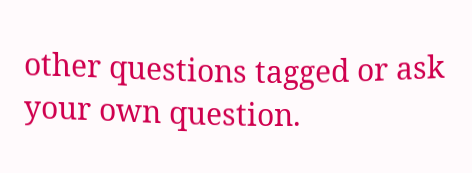other questions tagged or ask your own question.